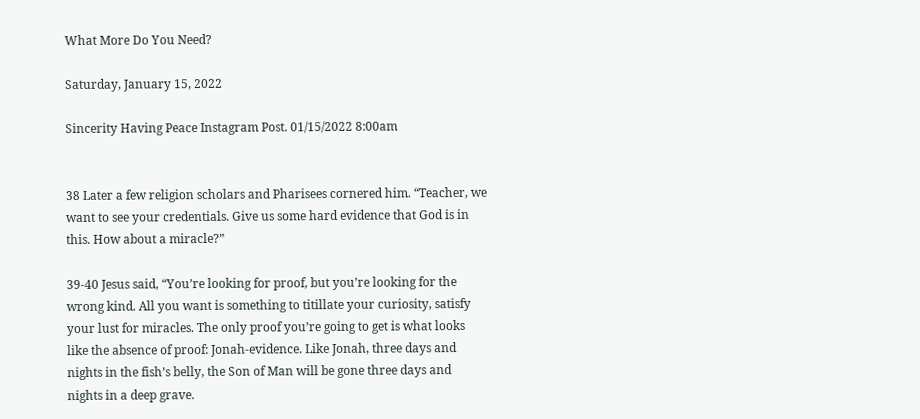What More Do You Need?

Saturday, January 15, 2022

Sincerity Having Peace Instagram Post. 01/15/2022 8:00am


38 Later a few religion scholars and Pharisees cornered him. “Teacher, we want to see your credentials. Give us some hard evidence that God is in this. How about a miracle?”

39-40 Jesus said, “You’re looking for proof, but you’re looking for the wrong kind. All you want is something to titillate your curiosity, satisfy your lust for miracles. The only proof you’re going to get is what looks like the absence of proof: Jonah-evidence. Like Jonah, three days and nights in the fish’s belly, the Son of Man will be gone three days and nights in a deep grave.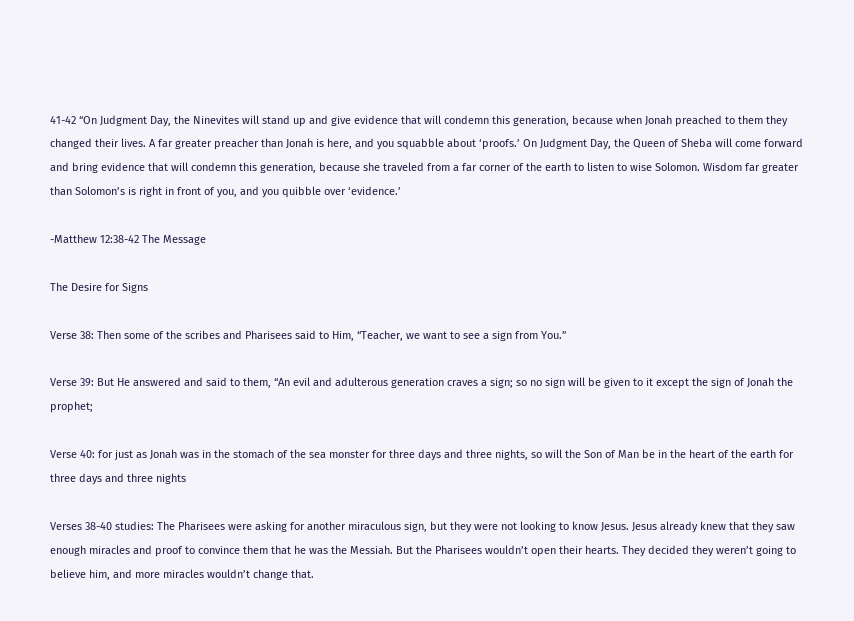41-42 “On Judgment Day, the Ninevites will stand up and give evidence that will condemn this generation, because when Jonah preached to them they changed their lives. A far greater preacher than Jonah is here, and you squabble about ‘proofs.’ On Judgment Day, the Queen of Sheba will come forward and bring evidence that will condemn this generation, because she traveled from a far corner of the earth to listen to wise Solomon. Wisdom far greater than Solomon’s is right in front of you, and you quibble over ‘evidence.’

-Matthew 12:38-42 The Message

The Desire for Signs

Verse 38: Then some of the scribes and Pharisees said to Him, “Teacher, we want to see a sign from You.”

Verse 39: But He answered and said to them, “An evil and adulterous generation craves a sign; so no sign will be given to it except the sign of Jonah the prophet;

Verse 40: for just as Jonah was in the stomach of the sea monster for three days and three nights, so will the Son of Man be in the heart of the earth for three days and three nights

Verses 38-40 studies: The Pharisees were asking for another miraculous sign, but they were not looking to know Jesus. Jesus already knew that they saw enough miracles and proof to convince them that he was the Messiah. But the Pharisees wouldn’t open their hearts. They decided they weren’t going to believe him, and more miracles wouldn’t change that.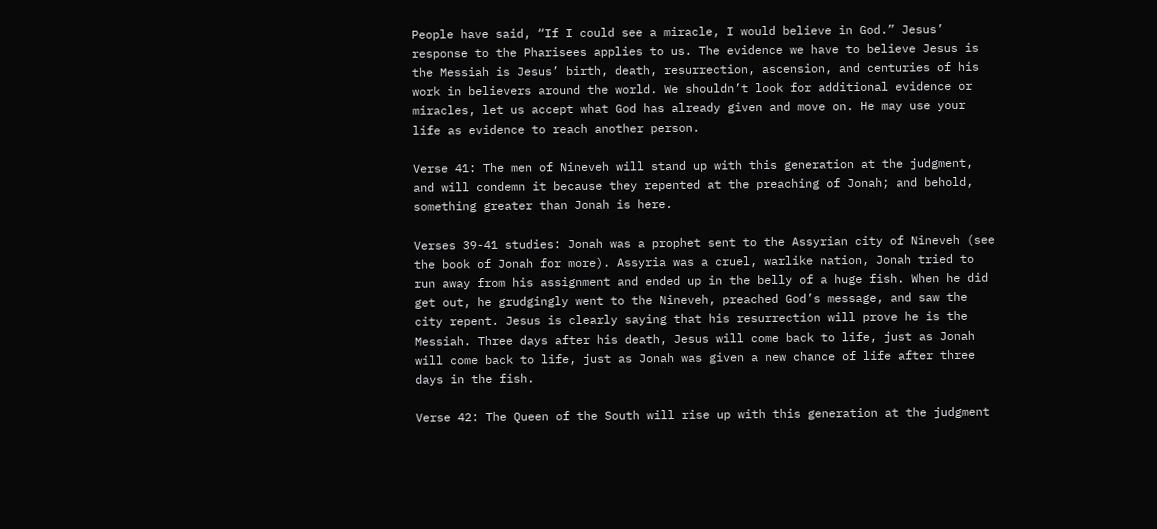People have said, “If I could see a miracle, I would believe in God.” Jesus’ response to the Pharisees applies to us. The evidence we have to believe Jesus is the Messiah is Jesus’ birth, death, resurrection, ascension, and centuries of his work in believers around the world. We shouldn’t look for additional evidence or miracles, let us accept what God has already given and move on. He may use your life as evidence to reach another person.

Verse 41: The men of Nineveh will stand up with this generation at the judgment, and will condemn it because they repented at the preaching of Jonah; and behold, something greater than Jonah is here.

Verses 39-41 studies: Jonah was a prophet sent to the Assyrian city of Nineveh (see the book of Jonah for more). Assyria was a cruel, warlike nation, Jonah tried to run away from his assignment and ended up in the belly of a huge fish. When he did get out, he grudgingly went to the Nineveh, preached God’s message, and saw the city repent. Jesus is clearly saying that his resurrection will prove he is the Messiah. Three days after his death, Jesus will come back to life, just as Jonah will come back to life, just as Jonah was given a new chance of life after three days in the fish.

Verse 42: The Queen of the South will rise up with this generation at the judgment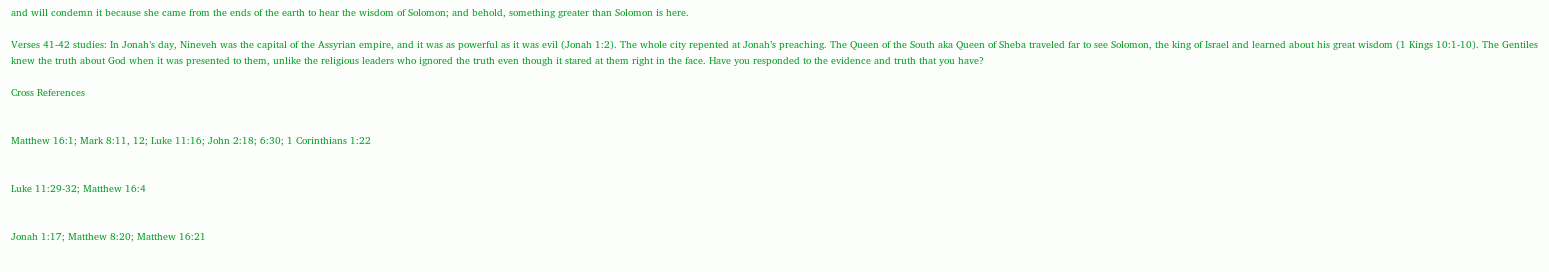and will condemn it because she came from the ends of the earth to hear the wisdom of Solomon; and behold, something greater than Solomon is here.

Verses 41-42 studies: In Jonah’s day, Nineveh was the capital of the Assyrian empire, and it was as powerful as it was evil (Jonah 1:2). The whole city repented at Jonah’s preaching. The Queen of the South aka Queen of Sheba traveled far to see Solomon, the king of Israel and learned about his great wisdom (1 Kings 10:1-10). The Gentiles knew the truth about God when it was presented to them, unlike the religious leaders who ignored the truth even though it stared at them right in the face. Have you responded to the evidence and truth that you have?

Cross References


Matthew 16:1; Mark 8:11, 12; Luke 11:16; John 2:18; 6:30; 1 Corinthians 1:22


Luke 11:29-32; Matthew 16:4


Jonah 1:17; Matthew 8:20; Matthew 16:21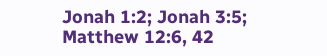Jonah 1:2; Jonah 3:5; Matthew 12:6, 42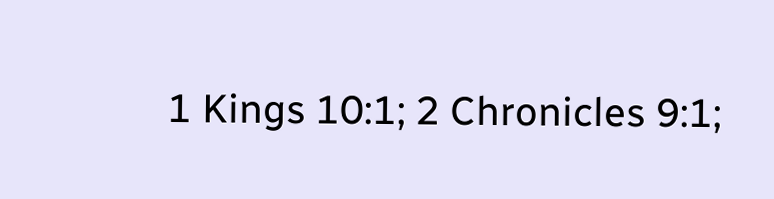1 Kings 10:1; 2 Chronicles 9:1;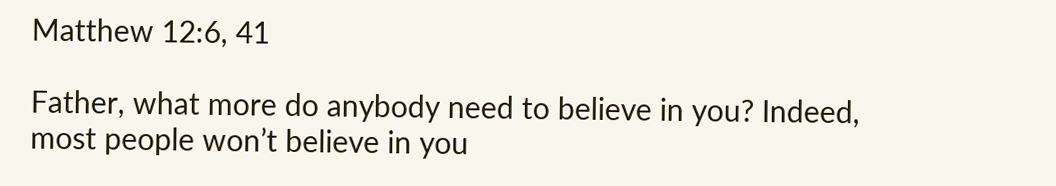Matthew 12:6, 41

Father, what more do anybody need to believe in you? Indeed, most people won’t believe in you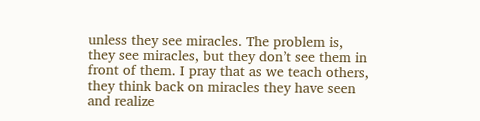unless they see miracles. The problem is, they see miracles, but they don’t see them in front of them. I pray that as we teach others, they think back on miracles they have seen and realize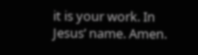it is your work. In Jesus’ name. Amen.